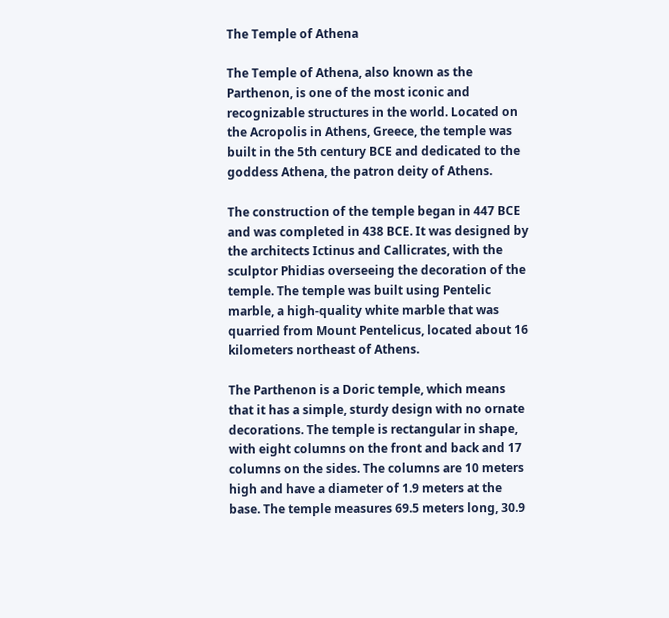The Temple of Athena

The Temple of Athena, also known as the Parthenon, is one of the most iconic and recognizable structures in the world. Located on the Acropolis in Athens, Greece, the temple was built in the 5th century BCE and dedicated to the goddess Athena, the patron deity of Athens.

The construction of the temple began in 447 BCE and was completed in 438 BCE. It was designed by the architects Ictinus and Callicrates, with the sculptor Phidias overseeing the decoration of the temple. The temple was built using Pentelic marble, a high-quality white marble that was quarried from Mount Pentelicus, located about 16 kilometers northeast of Athens.

The Parthenon is a Doric temple, which means that it has a simple, sturdy design with no ornate decorations. The temple is rectangular in shape, with eight columns on the front and back and 17 columns on the sides. The columns are 10 meters high and have a diameter of 1.9 meters at the base. The temple measures 69.5 meters long, 30.9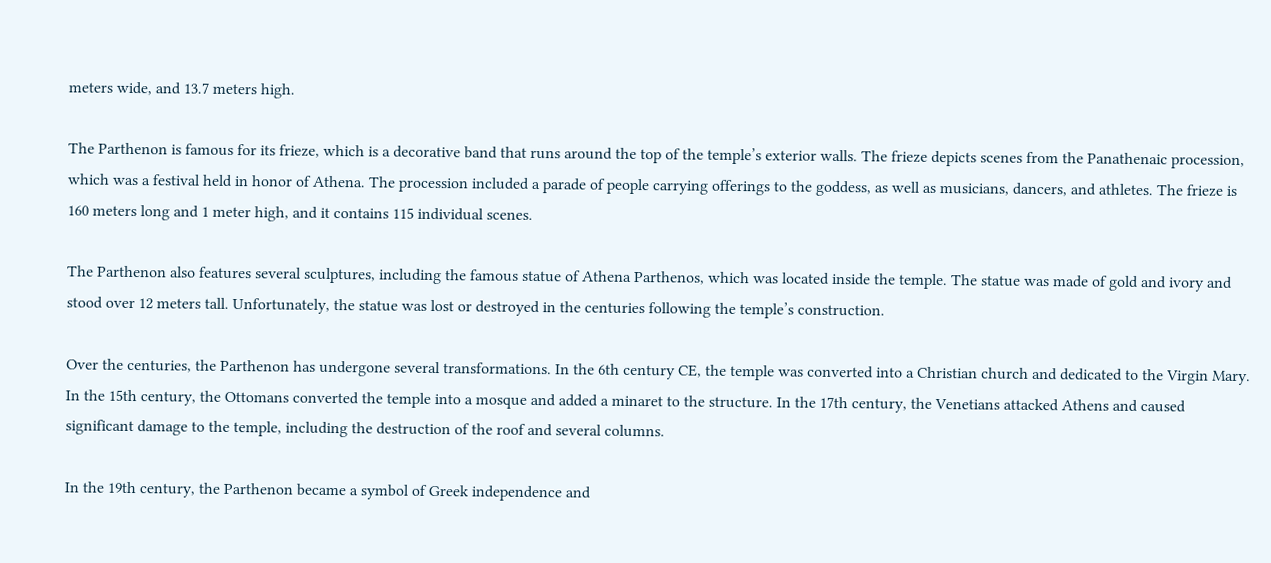meters wide, and 13.7 meters high.

The Parthenon is famous for its frieze, which is a decorative band that runs around the top of the temple’s exterior walls. The frieze depicts scenes from the Panathenaic procession, which was a festival held in honor of Athena. The procession included a parade of people carrying offerings to the goddess, as well as musicians, dancers, and athletes. The frieze is 160 meters long and 1 meter high, and it contains 115 individual scenes.

The Parthenon also features several sculptures, including the famous statue of Athena Parthenos, which was located inside the temple. The statue was made of gold and ivory and stood over 12 meters tall. Unfortunately, the statue was lost or destroyed in the centuries following the temple’s construction.

Over the centuries, the Parthenon has undergone several transformations. In the 6th century CE, the temple was converted into a Christian church and dedicated to the Virgin Mary. In the 15th century, the Ottomans converted the temple into a mosque and added a minaret to the structure. In the 17th century, the Venetians attacked Athens and caused significant damage to the temple, including the destruction of the roof and several columns.

In the 19th century, the Parthenon became a symbol of Greek independence and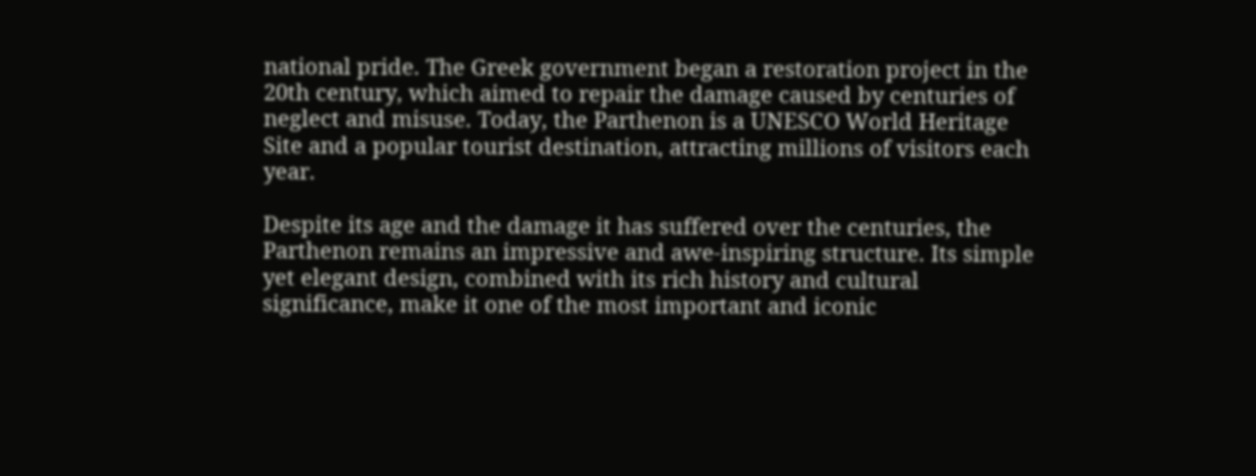national pride. The Greek government began a restoration project in the 20th century, which aimed to repair the damage caused by centuries of neglect and misuse. Today, the Parthenon is a UNESCO World Heritage Site and a popular tourist destination, attracting millions of visitors each year.

Despite its age and the damage it has suffered over the centuries, the Parthenon remains an impressive and awe-inspiring structure. Its simple yet elegant design, combined with its rich history and cultural significance, make it one of the most important and iconic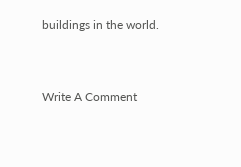buildings in the world.


Write A Comment